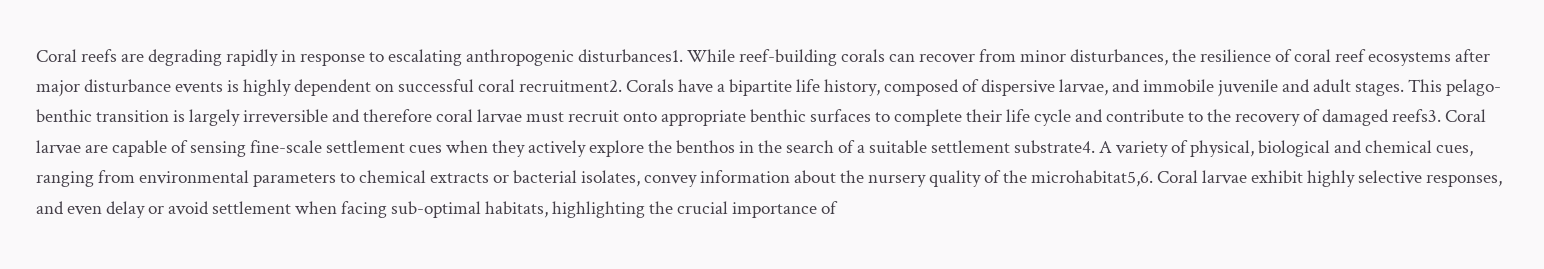Coral reefs are degrading rapidly in response to escalating anthropogenic disturbances1. While reef-building corals can recover from minor disturbances, the resilience of coral reef ecosystems after major disturbance events is highly dependent on successful coral recruitment2. Corals have a bipartite life history, composed of dispersive larvae, and immobile juvenile and adult stages. This pelago-benthic transition is largely irreversible and therefore coral larvae must recruit onto appropriate benthic surfaces to complete their life cycle and contribute to the recovery of damaged reefs3. Coral larvae are capable of sensing fine-scale settlement cues when they actively explore the benthos in the search of a suitable settlement substrate4. A variety of physical, biological and chemical cues, ranging from environmental parameters to chemical extracts or bacterial isolates, convey information about the nursery quality of the microhabitat5,6. Coral larvae exhibit highly selective responses, and even delay or avoid settlement when facing sub-optimal habitats, highlighting the crucial importance of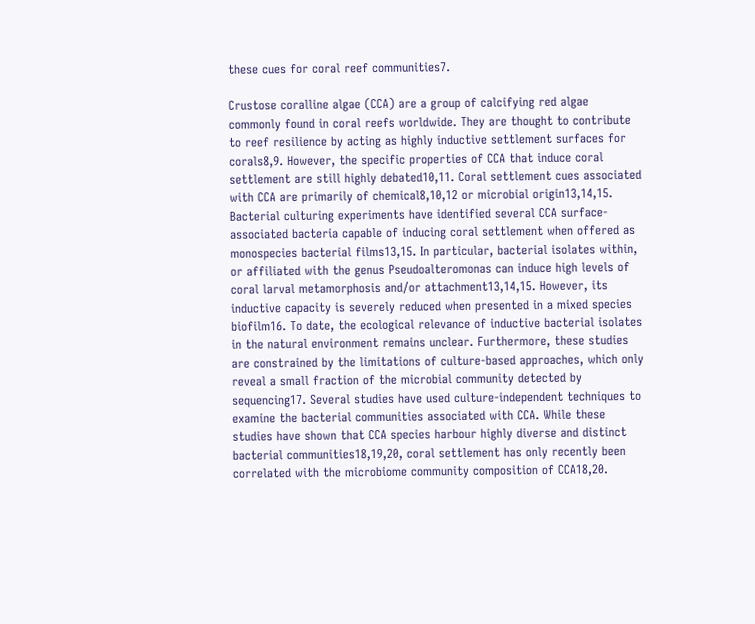these cues for coral reef communities7.

Crustose coralline algae (CCA) are a group of calcifying red algae commonly found in coral reefs worldwide. They are thought to contribute to reef resilience by acting as highly inductive settlement surfaces for corals8,9. However, the specific properties of CCA that induce coral settlement are still highly debated10,11. Coral settlement cues associated with CCA are primarily of chemical8,10,12 or microbial origin13,14,15. Bacterial culturing experiments have identified several CCA surface-associated bacteria capable of inducing coral settlement when offered as monospecies bacterial films13,15. In particular, bacterial isolates within, or affiliated with the genus Pseudoalteromonas can induce high levels of coral larval metamorphosis and/or attachment13,14,15. However, its inductive capacity is severely reduced when presented in a mixed species biofilm16. To date, the ecological relevance of inductive bacterial isolates in the natural environment remains unclear. Furthermore, these studies are constrained by the limitations of culture-based approaches, which only reveal a small fraction of the microbial community detected by sequencing17. Several studies have used culture-independent techniques to examine the bacterial communities associated with CCA. While these studies have shown that CCA species harbour highly diverse and distinct bacterial communities18,19,20, coral settlement has only recently been correlated with the microbiome community composition of CCA18,20.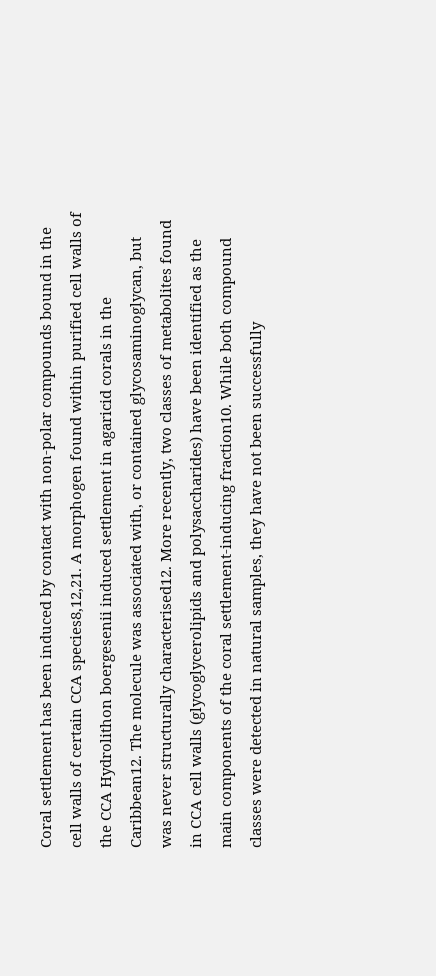Coral settlement has been induced by contact with non-polar compounds bound in the cell walls of certain CCA species8,12,21. A morphogen found within purified cell walls of the CCA Hydrolithon boergesenii induced settlement in agaricid corals in the Caribbean12. The molecule was associated with, or contained glycosaminoglycan, but was never structurally characterised12. More recently, two classes of metabolites found in CCA cell walls (glycoglycerolipids and polysaccharides) have been identified as the main components of the coral settlement-inducing fraction10. While both compound classes were detected in natural samples, they have not been successfully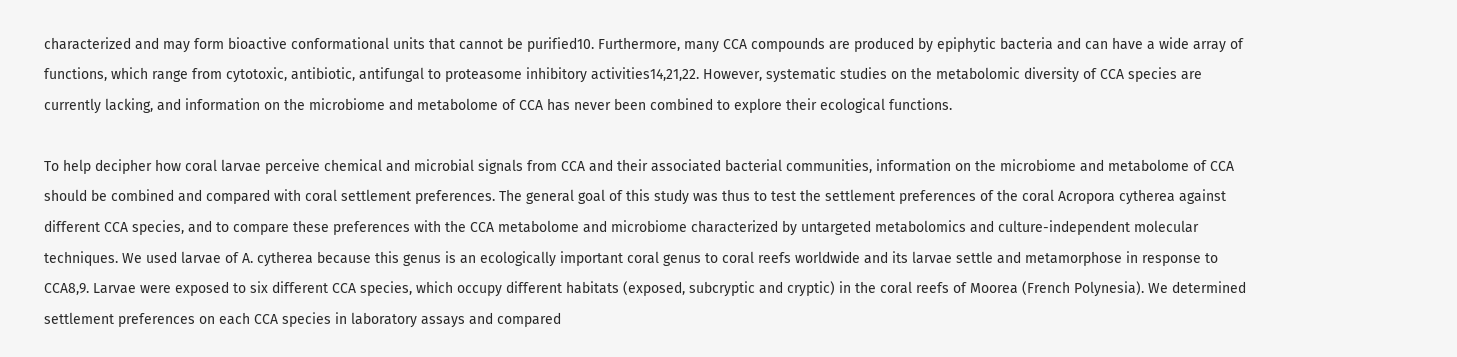characterized and may form bioactive conformational units that cannot be purified10. Furthermore, many CCA compounds are produced by epiphytic bacteria and can have a wide array of functions, which range from cytotoxic, antibiotic, antifungal to proteasome inhibitory activities14,21,22. However, systematic studies on the metabolomic diversity of CCA species are currently lacking, and information on the microbiome and metabolome of CCA has never been combined to explore their ecological functions.

To help decipher how coral larvae perceive chemical and microbial signals from CCA and their associated bacterial communities, information on the microbiome and metabolome of CCA should be combined and compared with coral settlement preferences. The general goal of this study was thus to test the settlement preferences of the coral Acropora cytherea against different CCA species, and to compare these preferences with the CCA metabolome and microbiome characterized by untargeted metabolomics and culture-independent molecular techniques. We used larvae of A. cytherea because this genus is an ecologically important coral genus to coral reefs worldwide and its larvae settle and metamorphose in response to CCA8,9. Larvae were exposed to six different CCA species, which occupy different habitats (exposed, subcryptic and cryptic) in the coral reefs of Moorea (French Polynesia). We determined settlement preferences on each CCA species in laboratory assays and compared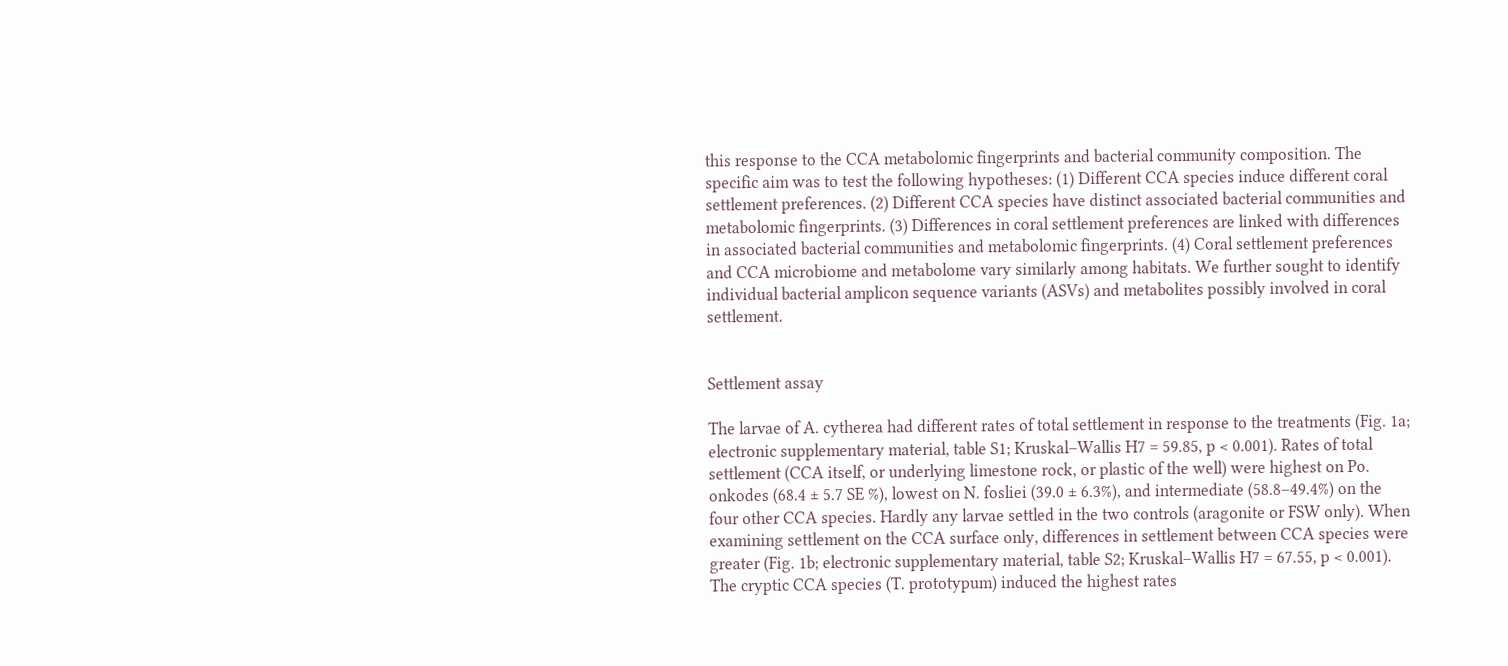this response to the CCA metabolomic fingerprints and bacterial community composition. The specific aim was to test the following hypotheses: (1) Different CCA species induce different coral settlement preferences. (2) Different CCA species have distinct associated bacterial communities and metabolomic fingerprints. (3) Differences in coral settlement preferences are linked with differences in associated bacterial communities and metabolomic fingerprints. (4) Coral settlement preferences and CCA microbiome and metabolome vary similarly among habitats. We further sought to identify individual bacterial amplicon sequence variants (ASVs) and metabolites possibly involved in coral settlement.


Settlement assay

The larvae of A. cytherea had different rates of total settlement in response to the treatments (Fig. 1a; electronic supplementary material, table S1; Kruskal–Wallis H7 = 59.85, p < 0.001). Rates of total settlement (CCA itself, or underlying limestone rock, or plastic of the well) were highest on Po. onkodes (68.4 ± 5.7 SE %), lowest on N. fosliei (39.0 ± 6.3%), and intermediate (58.8–49.4%) on the four other CCA species. Hardly any larvae settled in the two controls (aragonite or FSW only). When examining settlement on the CCA surface only, differences in settlement between CCA species were greater (Fig. 1b; electronic supplementary material, table S2; Kruskal–Wallis H7 = 67.55, p < 0.001). The cryptic CCA species (T. prototypum) induced the highest rates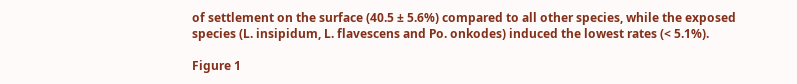of settlement on the surface (40.5 ± 5.6%) compared to all other species, while the exposed species (L. insipidum, L. flavescens and Po. onkodes) induced the lowest rates (< 5.1%).

Figure 1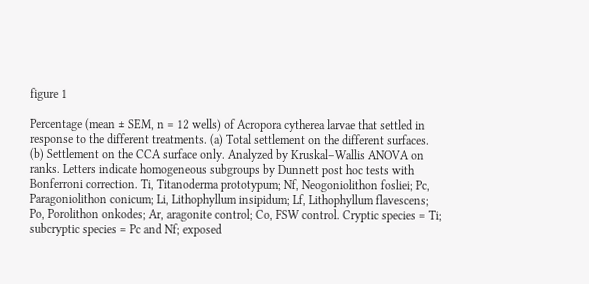figure 1

Percentage (mean ± SEM, n = 12 wells) of Acropora cytherea larvae that settled in response to the different treatments. (a) Total settlement on the different surfaces. (b) Settlement on the CCA surface only. Analyzed by Kruskal–Wallis ANOVA on ranks. Letters indicate homogeneous subgroups by Dunnett post hoc tests with Bonferroni correction. Ti, Titanoderma prototypum; Nf, Neogoniolithon fosliei; Pc, Paragoniolithon conicum; Li, Lithophyllum insipidum; Lf, Lithophyllum flavescens; Po, Porolithon onkodes; Ar, aragonite control; Co, FSW control. Cryptic species = Ti; subcryptic species = Pc and Nf; exposed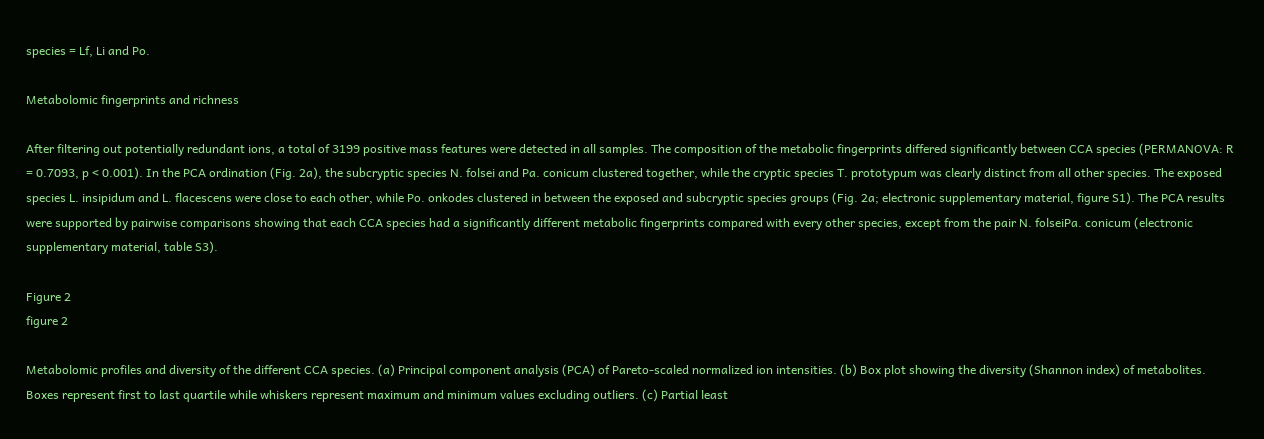species = Lf, Li and Po.

Metabolomic fingerprints and richness

After filtering out potentially redundant ions, a total of 3199 positive mass features were detected in all samples. The composition of the metabolic fingerprints differed significantly between CCA species (PERMANOVA: R = 0.7093, p < 0.001). In the PCA ordination (Fig. 2a), the subcryptic species N. folsei and Pa. conicum clustered together, while the cryptic species T. prototypum was clearly distinct from all other species. The exposed species L. insipidum and L. flacescens were close to each other, while Po. onkodes clustered in between the exposed and subcryptic species groups (Fig. 2a; electronic supplementary material, figure S1). The PCA results were supported by pairwise comparisons showing that each CCA species had a significantly different metabolic fingerprints compared with every other species, except from the pair N. folseiPa. conicum (electronic supplementary material, table S3).

Figure 2
figure 2

Metabolomic profiles and diversity of the different CCA species. (a) Principal component analysis (PCA) of Pareto-scaled normalized ion intensities. (b) Box plot showing the diversity (Shannon index) of metabolites. Boxes represent first to last quartile while whiskers represent maximum and minimum values excluding outliers. (c) Partial least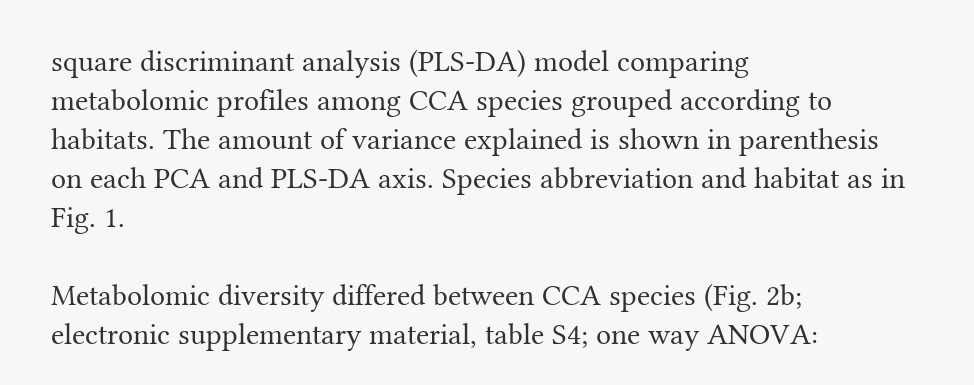square discriminant analysis (PLS-DA) model comparing metabolomic profiles among CCA species grouped according to habitats. The amount of variance explained is shown in parenthesis on each PCA and PLS-DA axis. Species abbreviation and habitat as in Fig. 1.

Metabolomic diversity differed between CCA species (Fig. 2b; electronic supplementary material, table S4; one way ANOVA: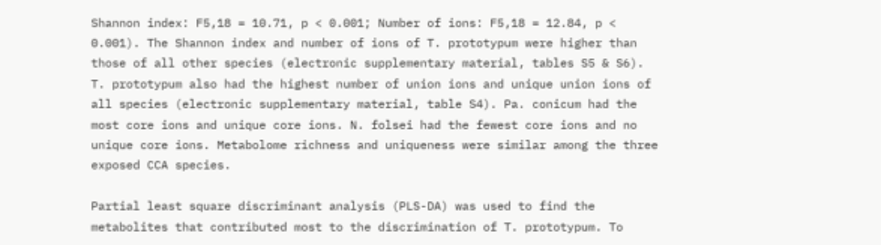Shannon index: F5,18 = 10.71, p < 0.001; Number of ions: F5,18 = 12.84, p < 0.001). The Shannon index and number of ions of T. prototypum were higher than those of all other species (electronic supplementary material, tables S5 & S6). T. prototypum also had the highest number of union ions and unique union ions of all species (electronic supplementary material, table S4). Pa. conicum had the most core ions and unique core ions. N. folsei had the fewest core ions and no unique core ions. Metabolome richness and uniqueness were similar among the three exposed CCA species.

Partial least square discriminant analysis (PLS-DA) was used to find the metabolites that contributed most to the discrimination of T. prototypum. To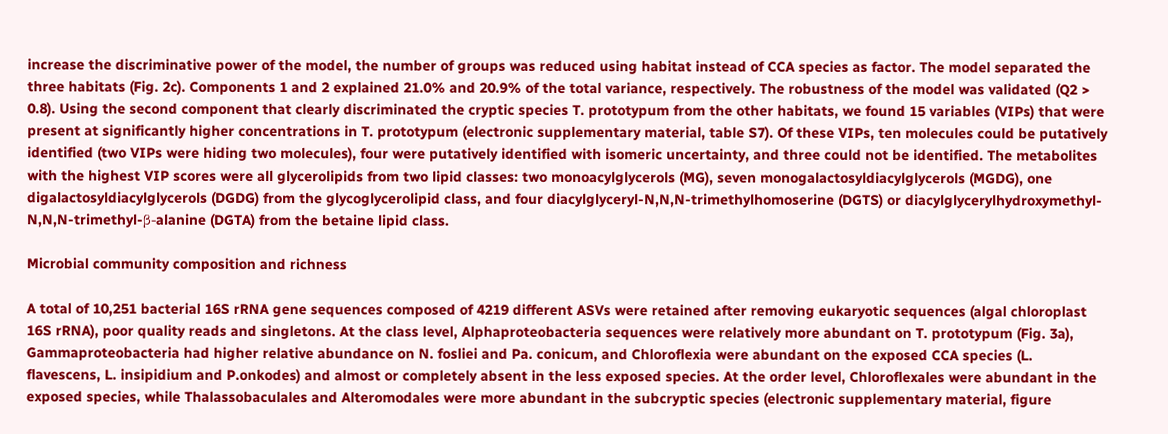increase the discriminative power of the model, the number of groups was reduced using habitat instead of CCA species as factor. The model separated the three habitats (Fig. 2c). Components 1 and 2 explained 21.0% and 20.9% of the total variance, respectively. The robustness of the model was validated (Q2 > 0.8). Using the second component that clearly discriminated the cryptic species T. prototypum from the other habitats, we found 15 variables (VIPs) that were present at significantly higher concentrations in T. prototypum (electronic supplementary material, table S7). Of these VIPs, ten molecules could be putatively identified (two VIPs were hiding two molecules), four were putatively identified with isomeric uncertainty, and three could not be identified. The metabolites with the highest VIP scores were all glycerolipids from two lipid classes: two monoacylglycerols (MG), seven monogalactosyldiacylglycerols (MGDG), one digalactosyldiacylglycerols (DGDG) from the glycoglycerolipid class, and four diacylglyceryl-N,N,N-trimethylhomoserine (DGTS) or diacylglycerylhydroxymethyl-N,N,N-trimethyl-β-alanine (DGTA) from the betaine lipid class.

Microbial community composition and richness

A total of 10,251 bacterial 16S rRNA gene sequences composed of 4219 different ASVs were retained after removing eukaryotic sequences (algal chloroplast 16S rRNA), poor quality reads and singletons. At the class level, Alphaproteobacteria sequences were relatively more abundant on T. prototypum (Fig. 3a), Gammaproteobacteria had higher relative abundance on N. fosliei and Pa. conicum, and Chloroflexia were abundant on the exposed CCA species (L. flavescens, L. insipidium and P.onkodes) and almost or completely absent in the less exposed species. At the order level, Chloroflexales were abundant in the exposed species, while Thalassobaculales and Alteromodales were more abundant in the subcryptic species (electronic supplementary material, figure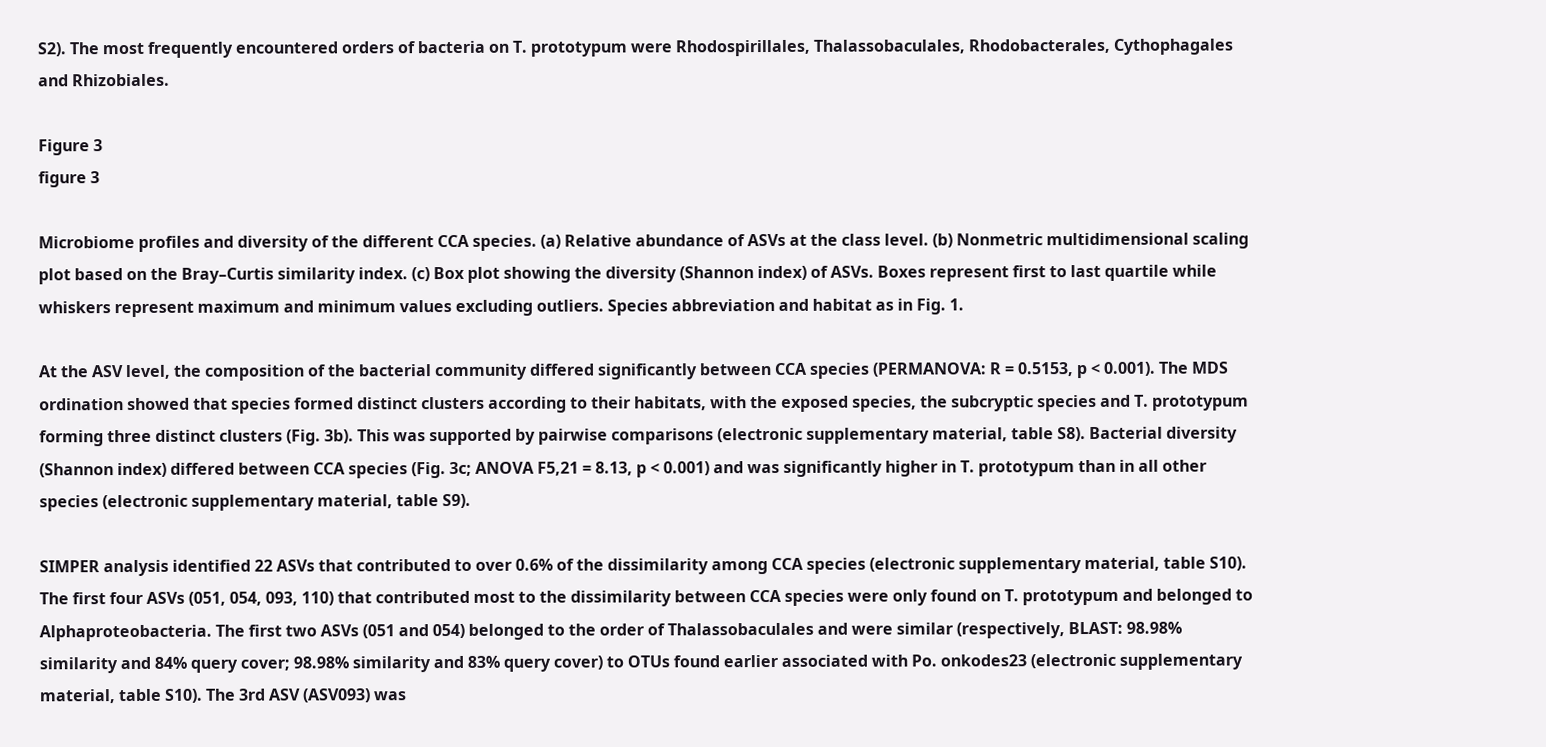S2). The most frequently encountered orders of bacteria on T. prototypum were Rhodospirillales, Thalassobaculales, Rhodobacterales, Cythophagales and Rhizobiales.

Figure 3
figure 3

Microbiome profiles and diversity of the different CCA species. (a) Relative abundance of ASVs at the class level. (b) Nonmetric multidimensional scaling plot based on the Bray–Curtis similarity index. (c) Box plot showing the diversity (Shannon index) of ASVs. Boxes represent first to last quartile while whiskers represent maximum and minimum values excluding outliers. Species abbreviation and habitat as in Fig. 1.

At the ASV level, the composition of the bacterial community differed significantly between CCA species (PERMANOVA: R = 0.5153, p < 0.001). The MDS ordination showed that species formed distinct clusters according to their habitats, with the exposed species, the subcryptic species and T. prototypum forming three distinct clusters (Fig. 3b). This was supported by pairwise comparisons (electronic supplementary material, table S8). Bacterial diversity (Shannon index) differed between CCA species (Fig. 3c; ANOVA F5,21 = 8.13, p < 0.001) and was significantly higher in T. prototypum than in all other species (electronic supplementary material, table S9).

SIMPER analysis identified 22 ASVs that contributed to over 0.6% of the dissimilarity among CCA species (electronic supplementary material, table S10). The first four ASVs (051, 054, 093, 110) that contributed most to the dissimilarity between CCA species were only found on T. prototypum and belonged to Alphaproteobacteria. The first two ASVs (051 and 054) belonged to the order of Thalassobaculales and were similar (respectively, BLAST: 98.98% similarity and 84% query cover; 98.98% similarity and 83% query cover) to OTUs found earlier associated with Po. onkodes23 (electronic supplementary material, table S10). The 3rd ASV (ASV093) was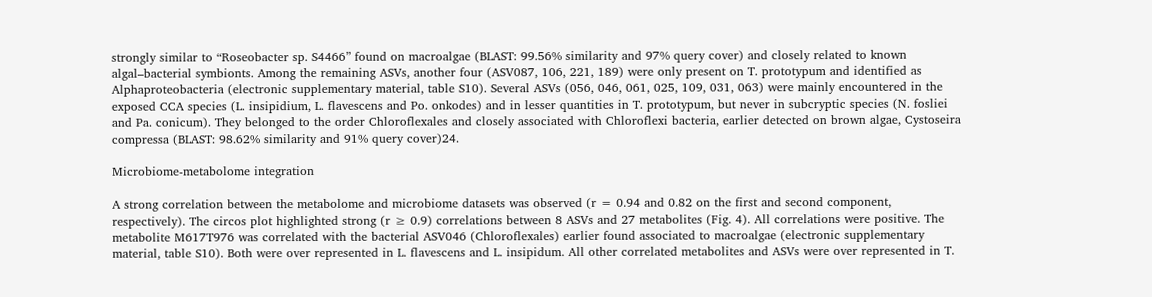strongly similar to “Roseobacter sp. S4466” found on macroalgae (BLAST: 99.56% similarity and 97% query cover) and closely related to known algal–bacterial symbionts. Among the remaining ASVs, another four (ASV087, 106, 221, 189) were only present on T. prototypum and identified as Alphaproteobacteria (electronic supplementary material, table S10). Several ASVs (056, 046, 061, 025, 109, 031, 063) were mainly encountered in the exposed CCA species (L. insipidium, L. flavescens and Po. onkodes) and in lesser quantities in T. prototypum, but never in subcryptic species (N. fosliei and Pa. conicum). They belonged to the order Chloroflexales and closely associated with Chloroflexi bacteria, earlier detected on brown algae, Cystoseira compressa (BLAST: 98.62% similarity and 91% query cover)24.

Microbiome-metabolome integration

A strong correlation between the metabolome and microbiome datasets was observed (r = 0.94 and 0.82 on the first and second component, respectively). The circos plot highlighted strong (r ≥ 0.9) correlations between 8 ASVs and 27 metabolites (Fig. 4). All correlations were positive. The metabolite M617T976 was correlated with the bacterial ASV046 (Chloroflexales) earlier found associated to macroalgae (electronic supplementary material, table S10). Both were over represented in L. flavescens and L. insipidum. All other correlated metabolites and ASVs were over represented in T.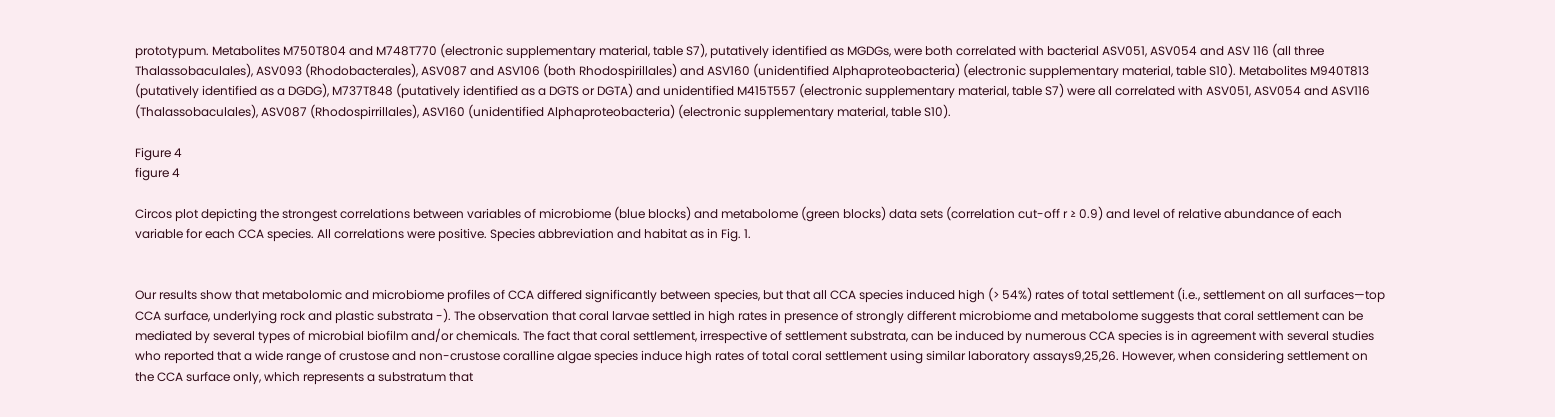prototypum. Metabolites M750T804 and M748T770 (electronic supplementary material, table S7), putatively identified as MGDGs, were both correlated with bacterial ASV051, ASV054 and ASV 116 (all three Thalassobaculales), ASV093 (Rhodobacterales), ASV087 and ASV106 (both Rhodospirillales) and ASV160 (unidentified Alphaproteobacteria) (electronic supplementary material, table S10). Metabolites M940T813 (putatively identified as a DGDG), M737T848 (putatively identified as a DGTS or DGTA) and unidentified M415T557 (electronic supplementary material, table S7) were all correlated with ASV051, ASV054 and ASV116 (Thalassobaculales), ASV087 (Rhodospirrillales), ASV160 (unidentified Alphaproteobacteria) (electronic supplementary material, table S10).

Figure 4
figure 4

Circos plot depicting the strongest correlations between variables of microbiome (blue blocks) and metabolome (green blocks) data sets (correlation cut-off r ≥ 0.9) and level of relative abundance of each variable for each CCA species. All correlations were positive. Species abbreviation and habitat as in Fig. 1.


Our results show that metabolomic and microbiome profiles of CCA differed significantly between species, but that all CCA species induced high (> 54%) rates of total settlement (i.e., settlement on all surfaces—top CCA surface, underlying rock and plastic substrata -). The observation that coral larvae settled in high rates in presence of strongly different microbiome and metabolome suggests that coral settlement can be mediated by several types of microbial biofilm and/or chemicals. The fact that coral settlement, irrespective of settlement substrata, can be induced by numerous CCA species is in agreement with several studies who reported that a wide range of crustose and non-crustose coralline algae species induce high rates of total coral settlement using similar laboratory assays9,25,26. However, when considering settlement on the CCA surface only, which represents a substratum that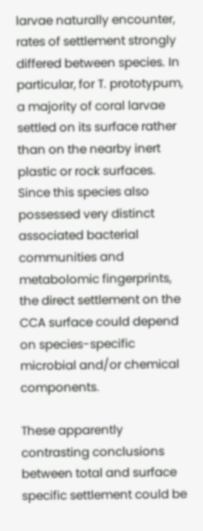larvae naturally encounter, rates of settlement strongly differed between species. In particular, for T. prototypum, a majority of coral larvae settled on its surface rather than on the nearby inert plastic or rock surfaces. Since this species also possessed very distinct associated bacterial communities and metabolomic fingerprints, the direct settlement on the CCA surface could depend on species-specific microbial and/or chemical components.

These apparently contrasting conclusions between total and surface specific settlement could be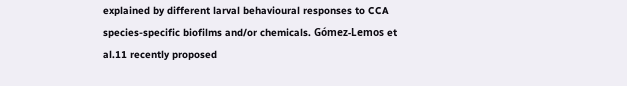explained by different larval behavioural responses to CCA species-specific biofilms and/or chemicals. Gómez-Lemos et al.11 recently proposed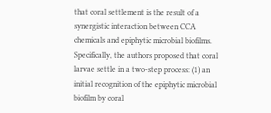that coral settlement is the result of a synergistic interaction between CCA chemicals and epiphytic microbial biofilms. Specifically, the authors proposed that coral larvae settle in a two-step process: (1) an initial recognition of the epiphytic microbial biofilm by coral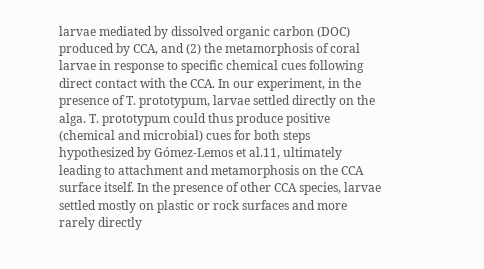larvae mediated by dissolved organic carbon (DOC) produced by CCA, and (2) the metamorphosis of coral larvae in response to specific chemical cues following direct contact with the CCA. In our experiment, in the presence of T. prototypum, larvae settled directly on the alga. T. prototypum could thus produce positive (chemical and microbial) cues for both steps hypothesized by Gómez-Lemos et al.11, ultimately leading to attachment and metamorphosis on the CCA surface itself. In the presence of other CCA species, larvae settled mostly on plastic or rock surfaces and more rarely directly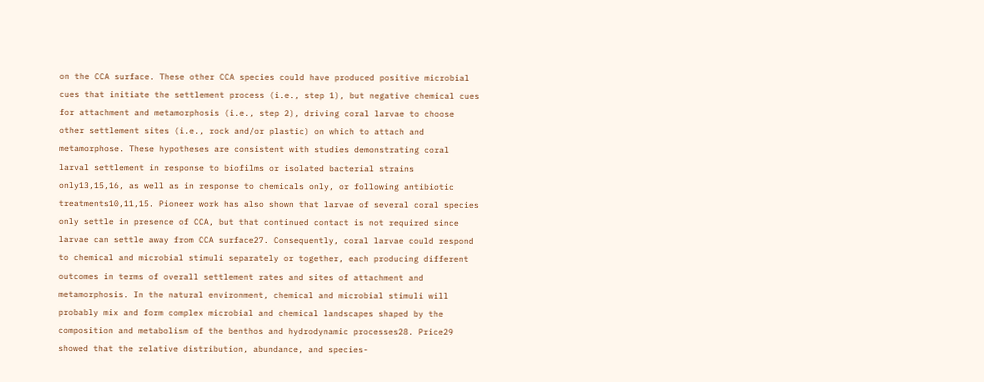on the CCA surface. These other CCA species could have produced positive microbial cues that initiate the settlement process (i.e., step 1), but negative chemical cues for attachment and metamorphosis (i.e., step 2), driving coral larvae to choose other settlement sites (i.e., rock and/or plastic) on which to attach and metamorphose. These hypotheses are consistent with studies demonstrating coral larval settlement in response to biofilms or isolated bacterial strains only13,15,16, as well as in response to chemicals only, or following antibiotic treatments10,11,15. Pioneer work has also shown that larvae of several coral species only settle in presence of CCA, but that continued contact is not required since larvae can settle away from CCA surface27. Consequently, coral larvae could respond to chemical and microbial stimuli separately or together, each producing different outcomes in terms of overall settlement rates and sites of attachment and metamorphosis. In the natural environment, chemical and microbial stimuli will probably mix and form complex microbial and chemical landscapes shaped by the composition and metabolism of the benthos and hydrodynamic processes28. Price29 showed that the relative distribution, abundance, and species-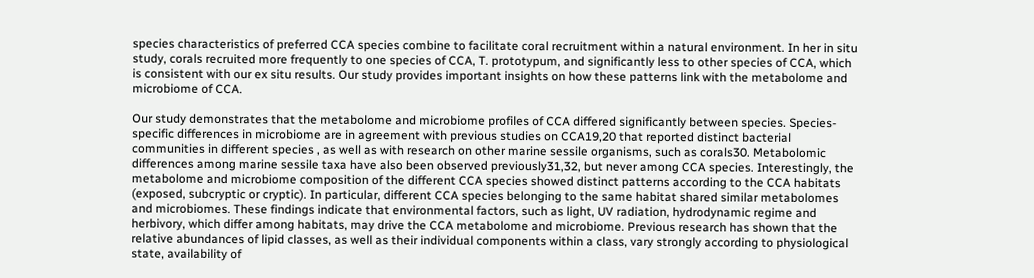species characteristics of preferred CCA species combine to facilitate coral recruitment within a natural environment. In her in situ study, corals recruited more frequently to one species of CCA, T. prototypum, and significantly less to other species of CCA, which is consistent with our ex situ results. Our study provides important insights on how these patterns link with the metabolome and microbiome of CCA.

Our study demonstrates that the metabolome and microbiome profiles of CCA differed significantly between species. Species-specific differences in microbiome are in agreement with previous studies on CCA19,20 that reported distinct bacterial communities in different species , as well as with research on other marine sessile organisms, such as corals30. Metabolomic differences among marine sessile taxa have also been observed previously31,32, but never among CCA species. Interestingly, the metabolome and microbiome composition of the different CCA species showed distinct patterns according to the CCA habitats (exposed, subcryptic or cryptic). In particular, different CCA species belonging to the same habitat shared similar metabolomes and microbiomes. These findings indicate that environmental factors, such as light, UV radiation, hydrodynamic regime and herbivory, which differ among habitats, may drive the CCA metabolome and microbiome. Previous research has shown that the relative abundances of lipid classes, as well as their individual components within a class, vary strongly according to physiological state, availability of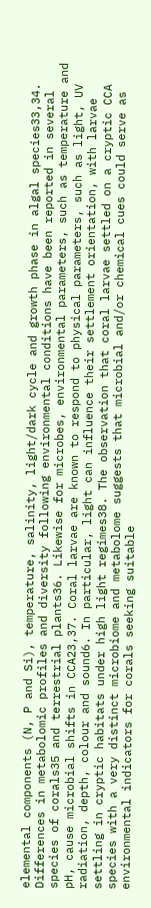elemental components (N, P and Si), temperature, salinity, light/dark cycle and growth phase in algal species33,34. Differences in metabolomic profiles and diversity following environmental conditions have been reported in several species of corals35 and terrestrial plants36. Likewise for microbes, environmental parameters, such as temperature and pH, cause microbial shifts in CCA23,37. Coral larvae are known to respond to physical parameters, such as light, UV radiation, depth, colour and sound6. In particular, light can influence their settlement orientation, with larvae settling in cryptic habitats under high light regimes38. The observation that coral larvae settled on a cryptic CCA species with a very distinct microbiome and metabolome suggests that microbial and/or chemical cues could serve as environmental indicators for corals seeking suitable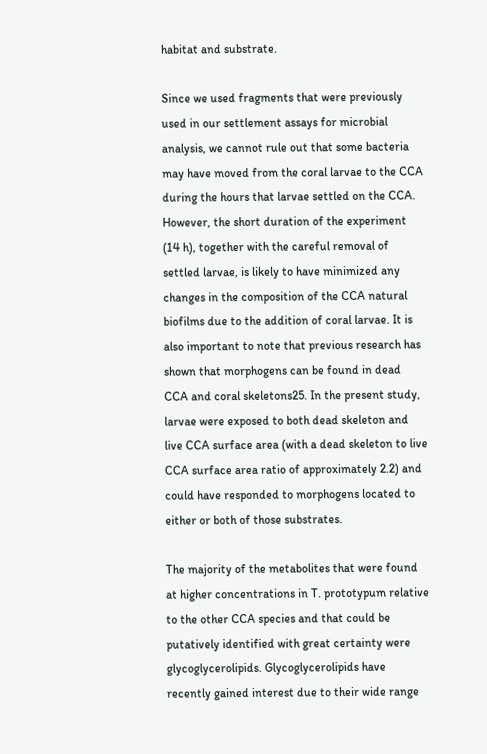habitat and substrate.

Since we used fragments that were previously used in our settlement assays for microbial analysis, we cannot rule out that some bacteria may have moved from the coral larvae to the CCA during the hours that larvae settled on the CCA. However, the short duration of the experiment (14 h), together with the careful removal of settled larvae, is likely to have minimized any changes in the composition of the CCA natural biofilms due to the addition of coral larvae. It is also important to note that previous research has shown that morphogens can be found in dead CCA and coral skeletons25. In the present study, larvae were exposed to both dead skeleton and live CCA surface area (with a dead skeleton to live CCA surface area ratio of approximately 2.2) and could have responded to morphogens located to either or both of those substrates.

The majority of the metabolites that were found at higher concentrations in T. prototypum relative to the other CCA species and that could be putatively identified with great certainty were glycoglycerolipids. Glycoglycerolipids have recently gained interest due to their wide range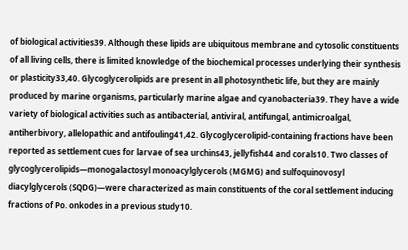of biological activities39. Although these lipids are ubiquitous membrane and cytosolic constituents of all living cells, there is limited knowledge of the biochemical processes underlying their synthesis or plasticity33,40. Glycoglycerolipids are present in all photosynthetic life, but they are mainly produced by marine organisms, particularly marine algae and cyanobacteria39. They have a wide variety of biological activities such as antibacterial, antiviral, antifungal, antimicroalgal, antiherbivory, allelopathic and antifouling41,42. Glycoglycerolipid-containing fractions have been reported as settlement cues for larvae of sea urchins43, jellyfish44 and corals10. Two classes of glycoglycerolipids—monogalactosyl monoacylglycerols (MGMG) and sulfoquinovosyl diacylglycerols (SQDG)—were characterized as main constituents of the coral settlement inducing fractions of Po. onkodes in a previous study10.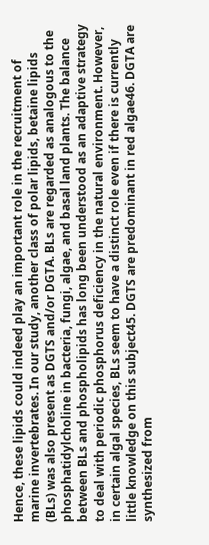Hence, these lipids could indeed play an important role in the recruitment of marine invertebrates. In our study, another class of polar lipids, betaine lipids (BLs) was also present as DGTS and/or DGTA. BLs are regarded as analogous to the phosphatidylcholine in bacteria, fungi, algae, and basal land plants. The balance between BLs and phospholipids has long been understood as an adaptive strategy to deal with periodic phosphorus deficiency in the natural environment. However, in certain algal species, BLs seem to have a distinct role even if there is currently little knowledge on this subject45. DGTS are predominant in red algae46. DGTA are synthesized from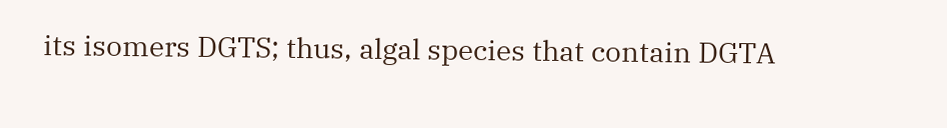its isomers DGTS; thus, algal species that contain DGTA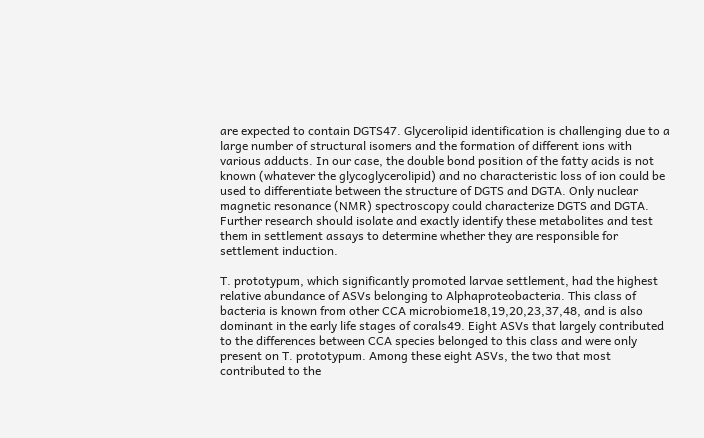are expected to contain DGTS47. Glycerolipid identification is challenging due to a large number of structural isomers and the formation of different ions with various adducts. In our case, the double bond position of the fatty acids is not known (whatever the glycoglycerolipid) and no characteristic loss of ion could be used to differentiate between the structure of DGTS and DGTA. Only nuclear magnetic resonance (NMR) spectroscopy could characterize DGTS and DGTA. Further research should isolate and exactly identify these metabolites and test them in settlement assays to determine whether they are responsible for settlement induction.

T. prototypum, which significantly promoted larvae settlement, had the highest relative abundance of ASVs belonging to Alphaproteobacteria. This class of bacteria is known from other CCA microbiome18,19,20,23,37,48, and is also dominant in the early life stages of corals49. Eight ASVs that largely contributed to the differences between CCA species belonged to this class and were only present on T. prototypum. Among these eight ASVs, the two that most contributed to the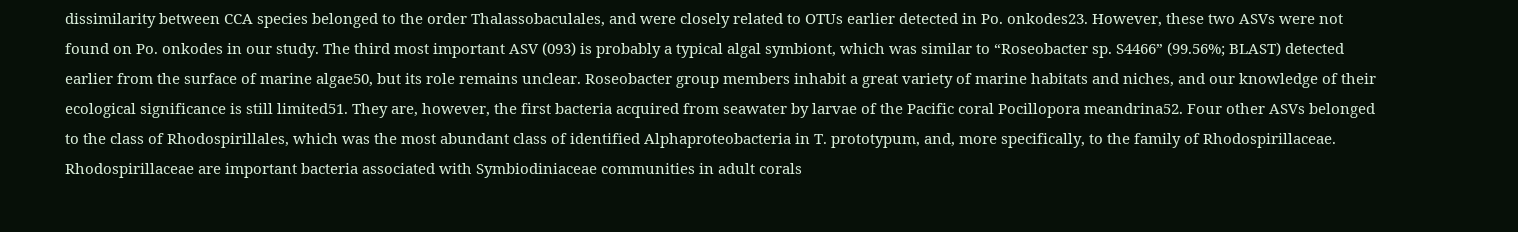dissimilarity between CCA species belonged to the order Thalassobaculales, and were closely related to OTUs earlier detected in Po. onkodes23. However, these two ASVs were not found on Po. onkodes in our study. The third most important ASV (093) is probably a typical algal symbiont, which was similar to “Roseobacter sp. S4466” (99.56%; BLAST) detected earlier from the surface of marine algae50, but its role remains unclear. Roseobacter group members inhabit a great variety of marine habitats and niches, and our knowledge of their ecological significance is still limited51. They are, however, the first bacteria acquired from seawater by larvae of the Pacific coral Pocillopora meandrina52. Four other ASVs belonged to the class of Rhodospirillales, which was the most abundant class of identified Alphaproteobacteria in T. prototypum, and, more specifically, to the family of Rhodospirillaceae. Rhodospirillaceae are important bacteria associated with Symbiodiniaceae communities in adult corals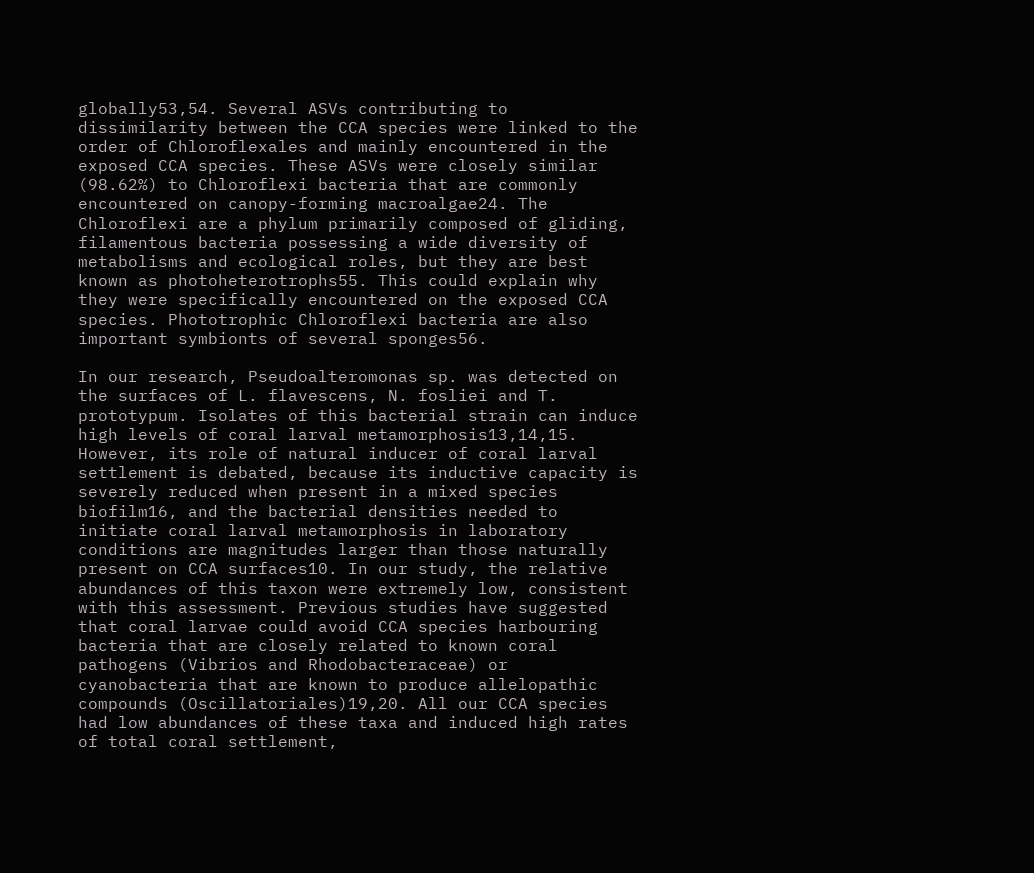globally53,54. Several ASVs contributing to dissimilarity between the CCA species were linked to the order of Chloroflexales and mainly encountered in the exposed CCA species. These ASVs were closely similar (98.62%) to Chloroflexi bacteria that are commonly encountered on canopy-forming macroalgae24. The Chloroflexi are a phylum primarily composed of gliding, filamentous bacteria possessing a wide diversity of metabolisms and ecological roles, but they are best known as photoheterotrophs55. This could explain why they were specifically encountered on the exposed CCA species. Phototrophic Chloroflexi bacteria are also important symbionts of several sponges56.

In our research, Pseudoalteromonas sp. was detected on the surfaces of L. flavescens, N. fosliei and T. prototypum. Isolates of this bacterial strain can induce high levels of coral larval metamorphosis13,14,15. However, its role of natural inducer of coral larval settlement is debated, because its inductive capacity is severely reduced when present in a mixed species biofilm16, and the bacterial densities needed to initiate coral larval metamorphosis in laboratory conditions are magnitudes larger than those naturally present on CCA surfaces10. In our study, the relative abundances of this taxon were extremely low, consistent with this assessment. Previous studies have suggested that coral larvae could avoid CCA species harbouring bacteria that are closely related to known coral pathogens (Vibrios and Rhodobacteraceae) or cyanobacteria that are known to produce allelopathic compounds (Oscillatoriales)19,20. All our CCA species had low abundances of these taxa and induced high rates of total coral settlement,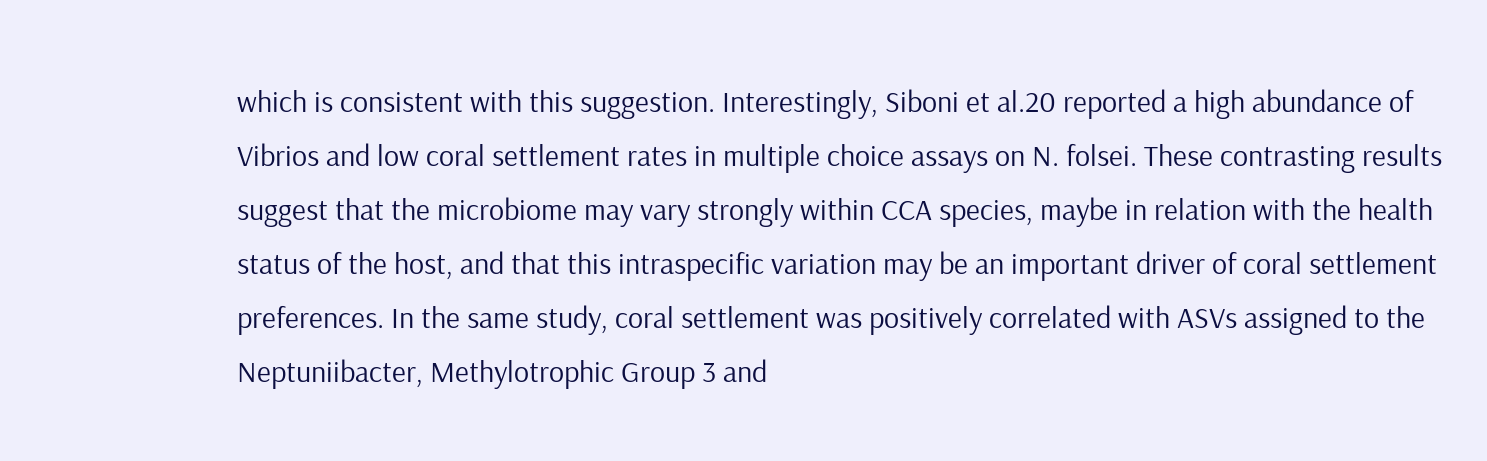which is consistent with this suggestion. Interestingly, Siboni et al.20 reported a high abundance of Vibrios and low coral settlement rates in multiple choice assays on N. folsei. These contrasting results suggest that the microbiome may vary strongly within CCA species, maybe in relation with the health status of the host, and that this intraspecific variation may be an important driver of coral settlement preferences. In the same study, coral settlement was positively correlated with ASVs assigned to the Neptuniibacter, Methylotrophic Group 3 and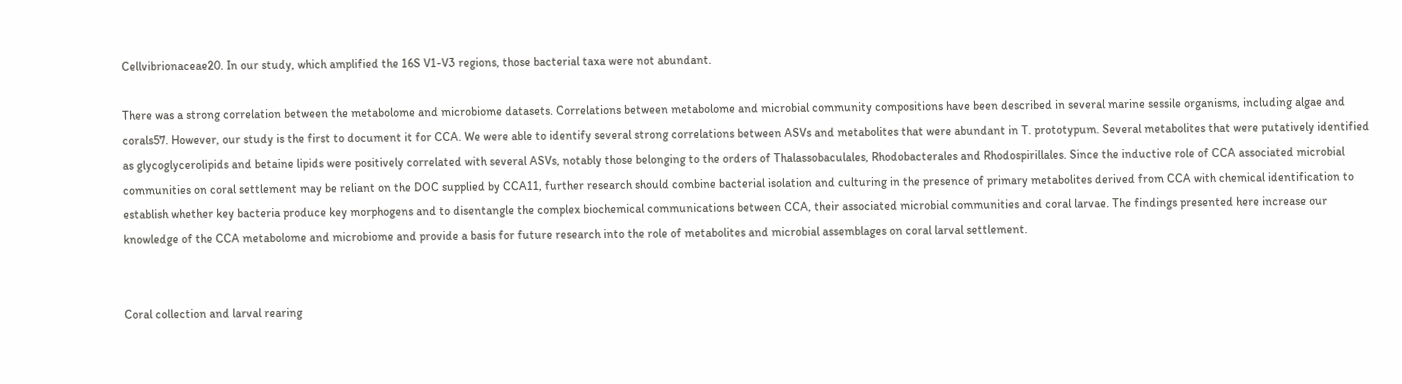Cellvibrionaceae20. In our study, which amplified the 16S V1-V3 regions, those bacterial taxa were not abundant.

There was a strong correlation between the metabolome and microbiome datasets. Correlations between metabolome and microbial community compositions have been described in several marine sessile organisms, including algae and corals57. However, our study is the first to document it for CCA. We were able to identify several strong correlations between ASVs and metabolites that were abundant in T. prototypum. Several metabolites that were putatively identified as glycoglycerolipids and betaine lipids were positively correlated with several ASVs, notably those belonging to the orders of Thalassobaculales, Rhodobacterales and Rhodospirillales. Since the inductive role of CCA associated microbial communities on coral settlement may be reliant on the DOC supplied by CCA11, further research should combine bacterial isolation and culturing in the presence of primary metabolites derived from CCA with chemical identification to establish whether key bacteria produce key morphogens and to disentangle the complex biochemical communications between CCA, their associated microbial communities and coral larvae. The findings presented here increase our knowledge of the CCA metabolome and microbiome and provide a basis for future research into the role of metabolites and microbial assemblages on coral larval settlement.


Coral collection and larval rearing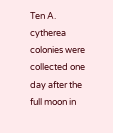Ten A. cytherea colonies were collected one day after the full moon in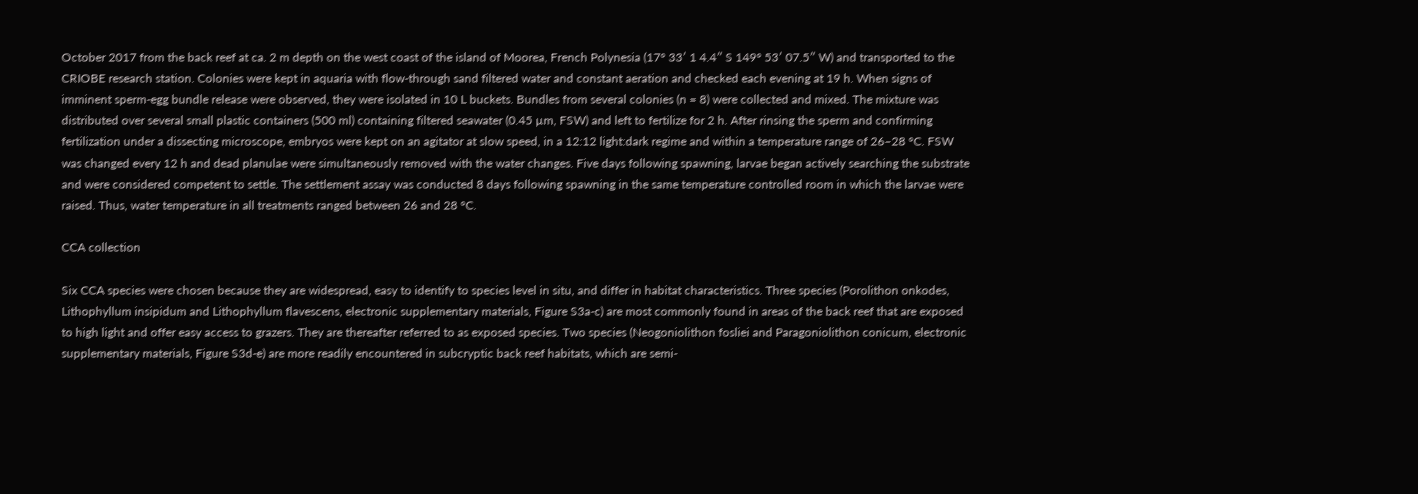October 2017 from the back reef at ca. 2 m depth on the west coast of the island of Moorea, French Polynesia (17° 33′ 1 4.4″ S 149° 53′ 07.5″ W) and transported to the CRIOBE research station. Colonies were kept in aquaria with flow-through sand filtered water and constant aeration and checked each evening at 19 h. When signs of imminent sperm-egg bundle release were observed, they were isolated in 10 L buckets. Bundles from several colonies (n = 8) were collected and mixed. The mixture was distributed over several small plastic containers (500 ml) containing filtered seawater (0.45 µm, FSW) and left to fertilize for 2 h. After rinsing the sperm and confirming fertilization under a dissecting microscope, embryos were kept on an agitator at slow speed, in a 12:12 light:dark regime and within a temperature range of 26–28 °C. FSW was changed every 12 h and dead planulae were simultaneously removed with the water changes. Five days following spawning, larvae began actively searching the substrate and were considered competent to settle. The settlement assay was conducted 8 days following spawning in the same temperature controlled room in which the larvae were raised. Thus, water temperature in all treatments ranged between 26 and 28 °C.

CCA collection

Six CCA species were chosen because they are widespread, easy to identify to species level in situ, and differ in habitat characteristics. Three species (Porolithon onkodes, Lithophyllum insipidum and Lithophyllum flavescens, electronic supplementary materials, Figure S3a-c) are most commonly found in areas of the back reef that are exposed to high light and offer easy access to grazers. They are thereafter referred to as exposed species. Two species (Neogoniolithon fosliei and Paragoniolithon conicum, electronic supplementary materials, Figure S3d-e) are more readily encountered in subcryptic back reef habitats, which are semi-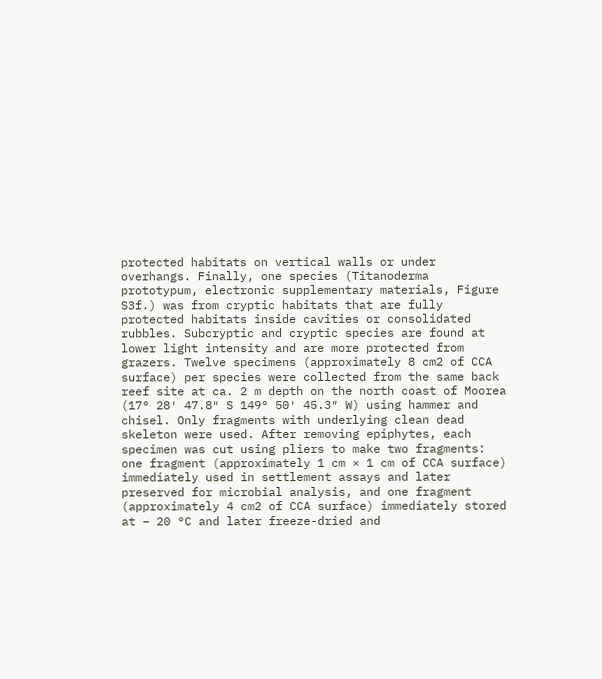protected habitats on vertical walls or under overhangs. Finally, one species (Titanoderma prototypum, electronic supplementary materials, Figure S3f.) was from cryptic habitats that are fully protected habitats inside cavities or consolidated rubbles. Subcryptic and cryptic species are found at lower light intensity and are more protected from grazers. Twelve specimens (approximately 8 cm2 of CCA surface) per species were collected from the same back reef site at ca. 2 m depth on the north coast of Moorea (17° 28′ 47.8″ S 149° 50′ 45.3″ W) using hammer and chisel. Only fragments with underlying clean dead skeleton were used. After removing epiphytes, each specimen was cut using pliers to make two fragments: one fragment (approximately 1 cm × 1 cm of CCA surface) immediately used in settlement assays and later preserved for microbial analysis, and one fragment (approximately 4 cm2 of CCA surface) immediately stored at − 20 °C and later freeze-dried and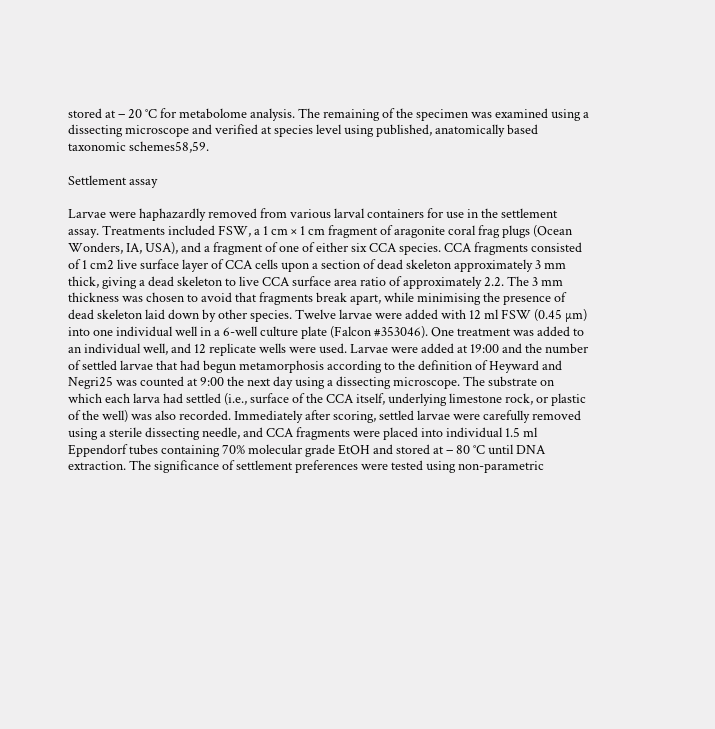stored at − 20 °C for metabolome analysis. The remaining of the specimen was examined using a dissecting microscope and verified at species level using published, anatomically based taxonomic schemes58,59.

Settlement assay

Larvae were haphazardly removed from various larval containers for use in the settlement assay. Treatments included FSW, a 1 cm × 1 cm fragment of aragonite coral frag plugs (Ocean Wonders, IA, USA), and a fragment of one of either six CCA species. CCA fragments consisted of 1 cm2 live surface layer of CCA cells upon a section of dead skeleton approximately 3 mm thick, giving a dead skeleton to live CCA surface area ratio of approximately 2.2. The 3 mm thickness was chosen to avoid that fragments break apart, while minimising the presence of dead skeleton laid down by other species. Twelve larvae were added with 12 ml FSW (0.45 µm) into one individual well in a 6-well culture plate (Falcon #353046). One treatment was added to an individual well, and 12 replicate wells were used. Larvae were added at 19:00 and the number of settled larvae that had begun metamorphosis according to the definition of Heyward and Negri25 was counted at 9:00 the next day using a dissecting microscope. The substrate on which each larva had settled (i.e., surface of the CCA itself, underlying limestone rock, or plastic of the well) was also recorded. Immediately after scoring, settled larvae were carefully removed using a sterile dissecting needle, and CCA fragments were placed into individual 1.5 ml Eppendorf tubes containing 70% molecular grade EtOH and stored at − 80 °C until DNA extraction. The significance of settlement preferences were tested using non-parametric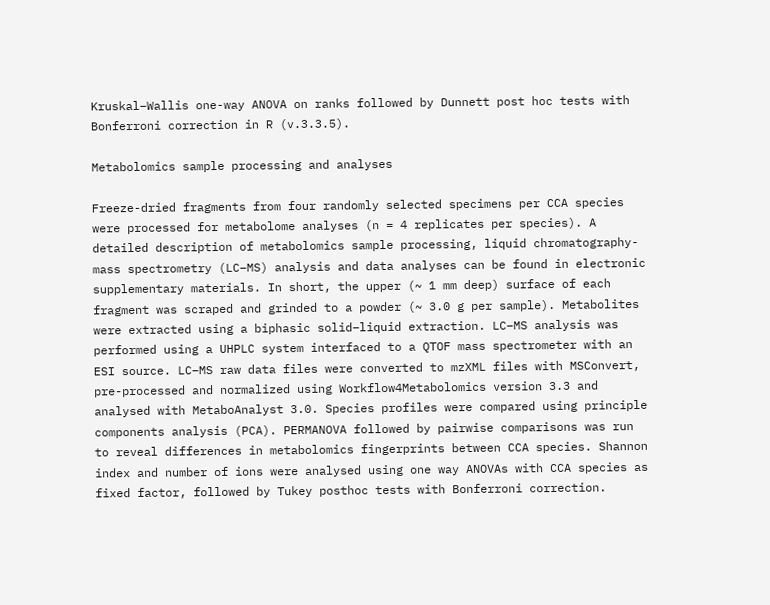Kruskal–Wallis one-way ANOVA on ranks followed by Dunnett post hoc tests with Bonferroni correction in R (v.3.3.5).

Metabolomics sample processing and analyses

Freeze-dried fragments from four randomly selected specimens per CCA species were processed for metabolome analyses (n = 4 replicates per species). A detailed description of metabolomics sample processing, liquid chromatography-mass spectrometry (LC–MS) analysis and data analyses can be found in electronic supplementary materials. In short, the upper (~ 1 mm deep) surface of each fragment was scraped and grinded to a powder (~ 3.0 g per sample). Metabolites were extracted using a biphasic solid–liquid extraction. LC–MS analysis was performed using a UHPLC system interfaced to a QTOF mass spectrometer with an ESI source. LC–MS raw data files were converted to mzXML files with MSConvert, pre-processed and normalized using Workflow4Metabolomics version 3.3 and analysed with MetaboAnalyst 3.0. Species profiles were compared using principle components analysis (PCA). PERMANOVA followed by pairwise comparisons was run to reveal differences in metabolomics fingerprints between CCA species. Shannon index and number of ions were analysed using one way ANOVAs with CCA species as fixed factor, followed by Tukey posthoc tests with Bonferroni correction.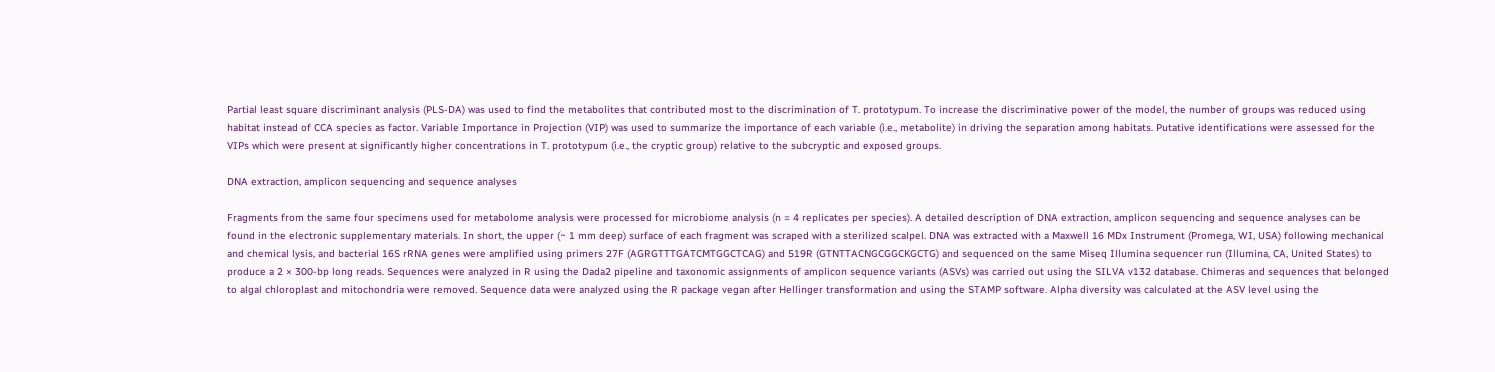Partial least square discriminant analysis (PLS-DA) was used to find the metabolites that contributed most to the discrimination of T. prototypum. To increase the discriminative power of the model, the number of groups was reduced using habitat instead of CCA species as factor. Variable Importance in Projection (VIP) was used to summarize the importance of each variable (i.e., metabolite) in driving the separation among habitats. Putative identifications were assessed for the VIPs which were present at significantly higher concentrations in T. prototypum (i.e., the cryptic group) relative to the subcryptic and exposed groups.

DNA extraction, amplicon sequencing and sequence analyses

Fragments from the same four specimens used for metabolome analysis were processed for microbiome analysis (n = 4 replicates per species). A detailed description of DNA extraction, amplicon sequencing and sequence analyses can be found in the electronic supplementary materials. In short, the upper (~ 1 mm deep) surface of each fragment was scraped with a sterilized scalpel. DNA was extracted with a Maxwell 16 MDx Instrument (Promega, WI, USA) following mechanical and chemical lysis, and bacterial 16S rRNA genes were amplified using primers 27F (AGRGTTTGATCMTGGCTCAG) and 519R (GTNTTACNGCGGCKGCTG) and sequenced on the same Miseq Illumina sequencer run (Illumina, CA, United States) to produce a 2 × 300-bp long reads. Sequences were analyzed in R using the Dada2 pipeline and taxonomic assignments of amplicon sequence variants (ASVs) was carried out using the SILVA v132 database. Chimeras and sequences that belonged to algal chloroplast and mitochondria were removed. Sequence data were analyzed using the R package vegan after Hellinger transformation and using the STAMP software. Alpha diversity was calculated at the ASV level using the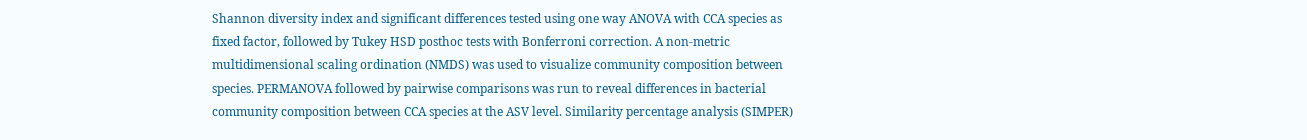Shannon diversity index and significant differences tested using one way ANOVA with CCA species as fixed factor, followed by Tukey HSD posthoc tests with Bonferroni correction. A non-metric multidimensional scaling ordination (NMDS) was used to visualize community composition between species. PERMANOVA followed by pairwise comparisons was run to reveal differences in bacterial community composition between CCA species at the ASV level. Similarity percentage analysis (SIMPER)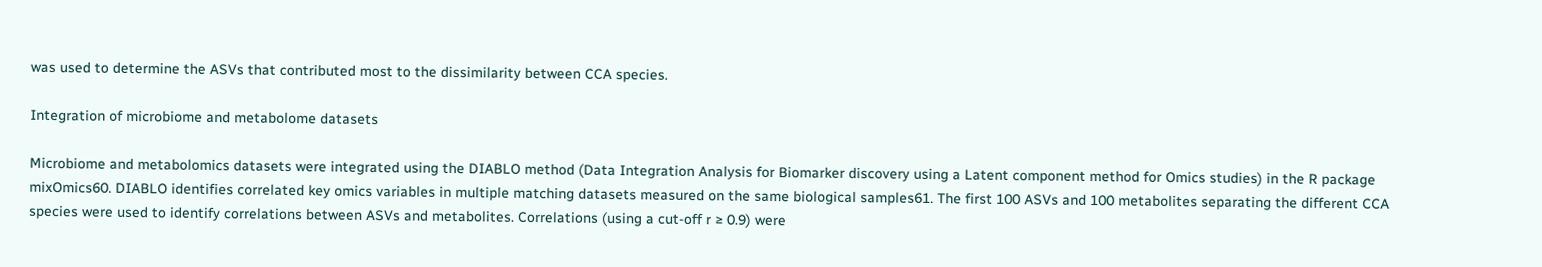was used to determine the ASVs that contributed most to the dissimilarity between CCA species.

Integration of microbiome and metabolome datasets

Microbiome and metabolomics datasets were integrated using the DIABLO method (Data Integration Analysis for Biomarker discovery using a Latent component method for Omics studies) in the R package mixOmics60. DIABLO identifies correlated key omics variables in multiple matching datasets measured on the same biological samples61. The first 100 ASVs and 100 metabolites separating the different CCA species were used to identify correlations between ASVs and metabolites. Correlations (using a cut-off r ≥ 0.9) were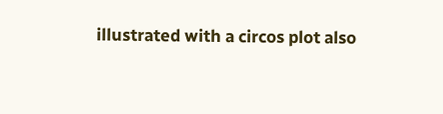illustrated with a circos plot also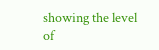showing the level of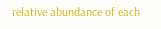relative abundance of each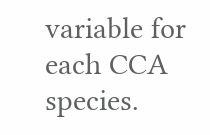variable for each CCA species.